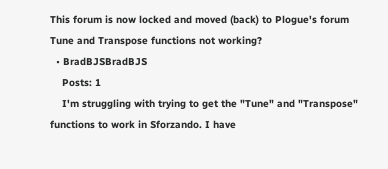This forum is now locked and moved (back) to Plogue's forum
Tune and Transpose functions not working?
  • BradBJSBradBJS
    Posts: 1
    I'm struggling with trying to get the "Tune" and "Transpose" functions to work in Sforzando. I have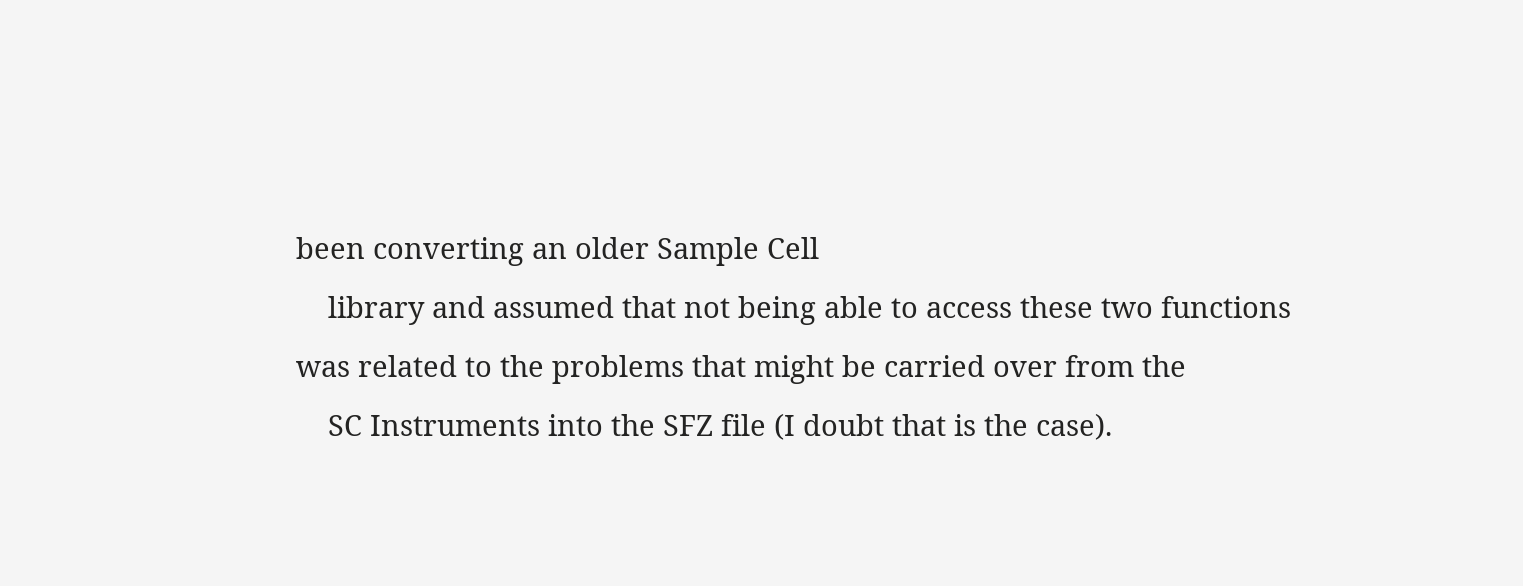been converting an older Sample Cell
    library and assumed that not being able to access these two functions was related to the problems that might be carried over from the
    SC Instruments into the SFZ file (I doubt that is the case).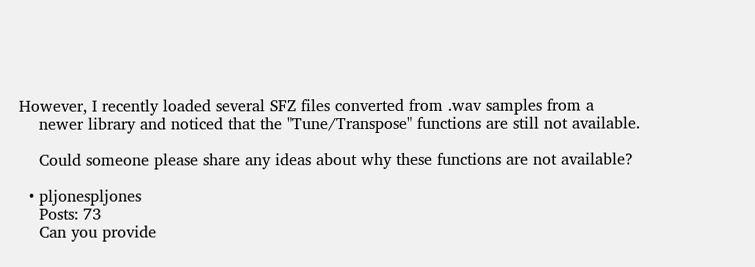However, I recently loaded several SFZ files converted from .wav samples from a
    newer library and noticed that the "Tune/Transpose" functions are still not available.

    Could someone please share any ideas about why these functions are not available?

  • pljonespljones
    Posts: 73
    Can you provide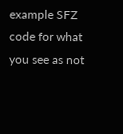example SFZ code for what you see as not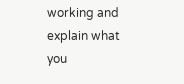working and explain what you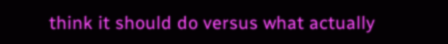think it should do versus what actually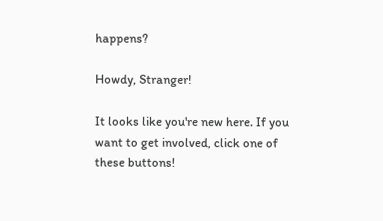happens?

Howdy, Stranger!

It looks like you're new here. If you want to get involved, click one of these buttons!